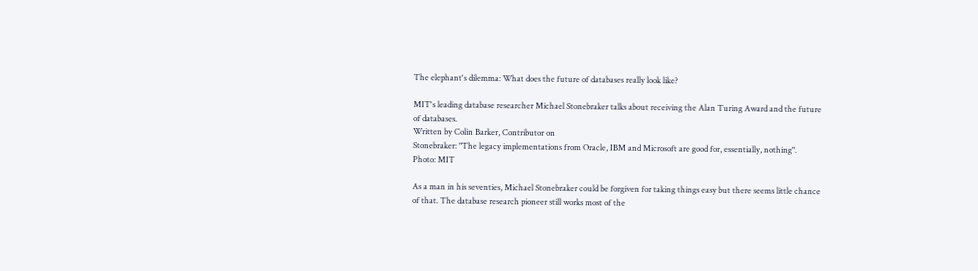The elephant's dilemma: What does the future of databases really look like?

MIT's leading database researcher Michael Stonebraker talks about receiving the Alan Turing Award and the future of databases.
Written by Colin Barker, Contributor on
Stonebraker: "The legacy implementations from Oracle, IBM and Microsoft are good for, essentially, nothing".
Photo: MIT

As a man in his seventies, Michael Stonebraker could be forgiven for taking things easy but there seems little chance of that. The database research pioneer still works most of the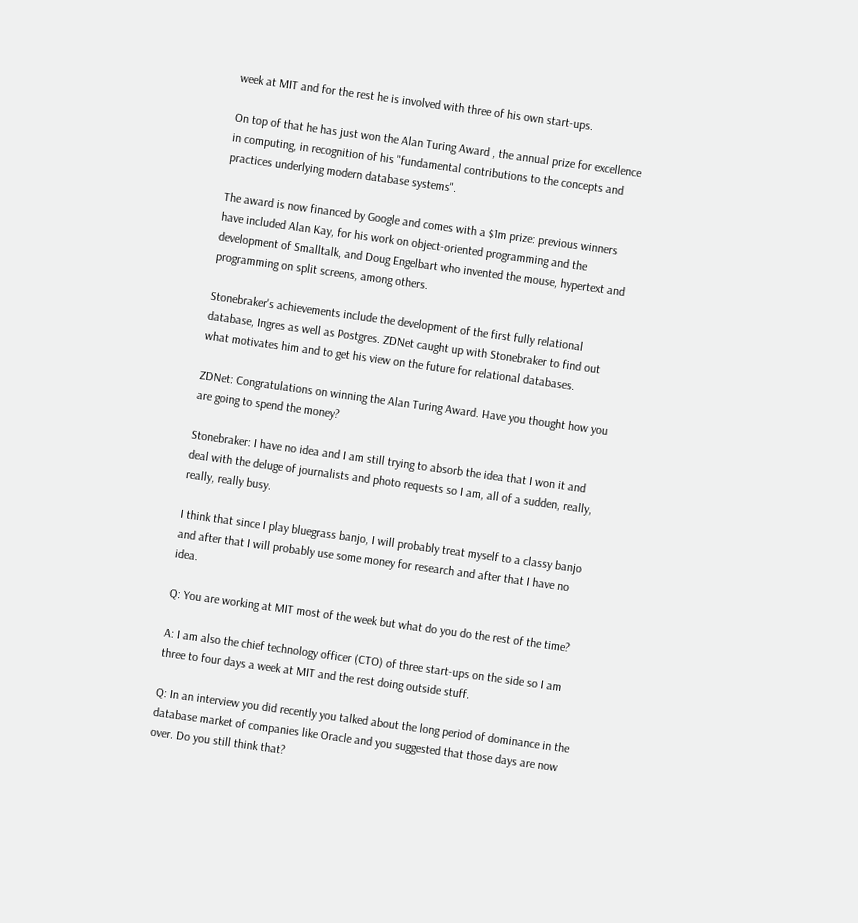week at MIT and for the rest he is involved with three of his own start-ups.

On top of that he has just won the Alan Turing Award , the annual prize for excellence in computing, in recognition of his "fundamental contributions to the concepts and practices underlying modern database systems".

The award is now financed by Google and comes with a $1m prize: previous winners have included Alan Kay, for his work on object-oriented programming and the development of Smalltalk, and Doug Engelbart who invented the mouse, hypertext and programming on split screens, among others.

Stonebraker's achievements include the development of the first fully relational database, Ingres as well as Postgres. ZDNet caught up with Stonebraker to find out what motivates him and to get his view on the future for relational databases.

ZDNet: Congratulations on winning the Alan Turing Award. Have you thought how you are going to spend the money?

Stonebraker: I have no idea and I am still trying to absorb the idea that I won it and deal with the deluge of journalists and photo requests so I am, all of a sudden, really, really, really busy.

I think that since I play bluegrass banjo, I will probably treat myself to a classy banjo and after that I will probably use some money for research and after that I have no idea.

Q: You are working at MIT most of the week but what do you do the rest of the time?

A: I am also the chief technology officer (CTO) of three start-ups on the side so I am three to four days a week at MIT and the rest doing outside stuff.

Q: In an interview you did recently you talked about the long period of dominance in the database market of companies like Oracle and you suggested that those days are now over. Do you still think that?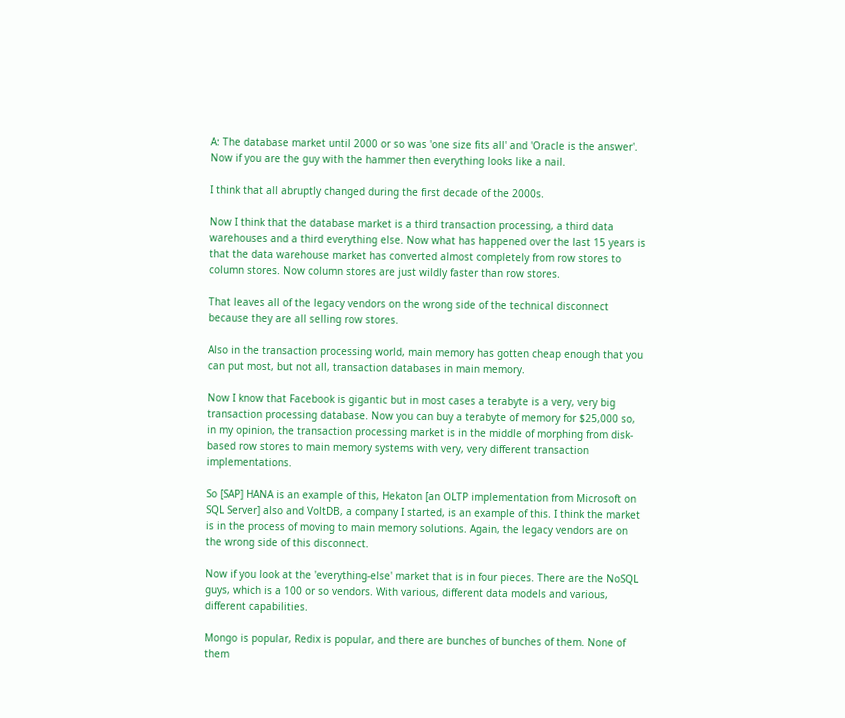A: The database market until 2000 or so was 'one size fits all' and 'Oracle is the answer'. Now if you are the guy with the hammer then everything looks like a nail.

I think that all abruptly changed during the first decade of the 2000s.

Now I think that the database market is a third transaction processing, a third data warehouses and a third everything else. Now what has happened over the last 15 years is that the data warehouse market has converted almost completely from row stores to column stores. Now column stores are just wildly faster than row stores.

That leaves all of the legacy vendors on the wrong side of the technical disconnect because they are all selling row stores.

Also in the transaction processing world, main memory has gotten cheap enough that you can put most, but not all, transaction databases in main memory.

Now I know that Facebook is gigantic but in most cases a terabyte is a very, very big transaction processing database. Now you can buy a terabyte of memory for $25,000 so, in my opinion, the transaction processing market is in the middle of morphing from disk-based row stores to main memory systems with very, very different transaction implementations.

So [SAP] HANA is an example of this, Hekaton [an OLTP implementation from Microsoft on SQL Server] also and VoltDB, a company I started, is an example of this. I think the market is in the process of moving to main memory solutions. Again, the legacy vendors are on the wrong side of this disconnect.

Now if you look at the 'everything-else' market that is in four pieces. There are the NoSQL guys, which is a 100 or so vendors. With various, different data models and various, different capabilities.

Mongo is popular, Redix is popular, and there are bunches of bunches of them. None of them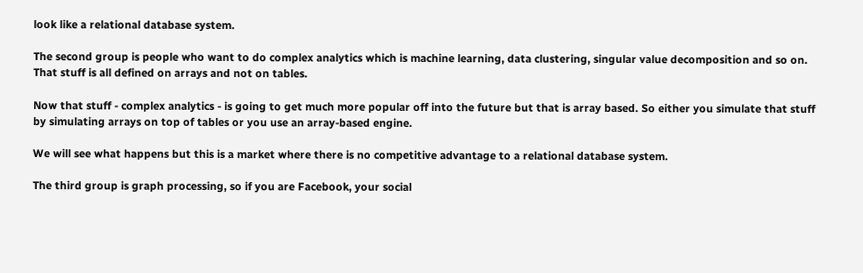look like a relational database system.

The second group is people who want to do complex analytics which is machine learning, data clustering, singular value decomposition and so on. That stuff is all defined on arrays and not on tables.

Now that stuff - complex analytics - is going to get much more popular off into the future but that is array based. So either you simulate that stuff by simulating arrays on top of tables or you use an array-based engine.

We will see what happens but this is a market where there is no competitive advantage to a relational database system.

The third group is graph processing, so if you are Facebook, your social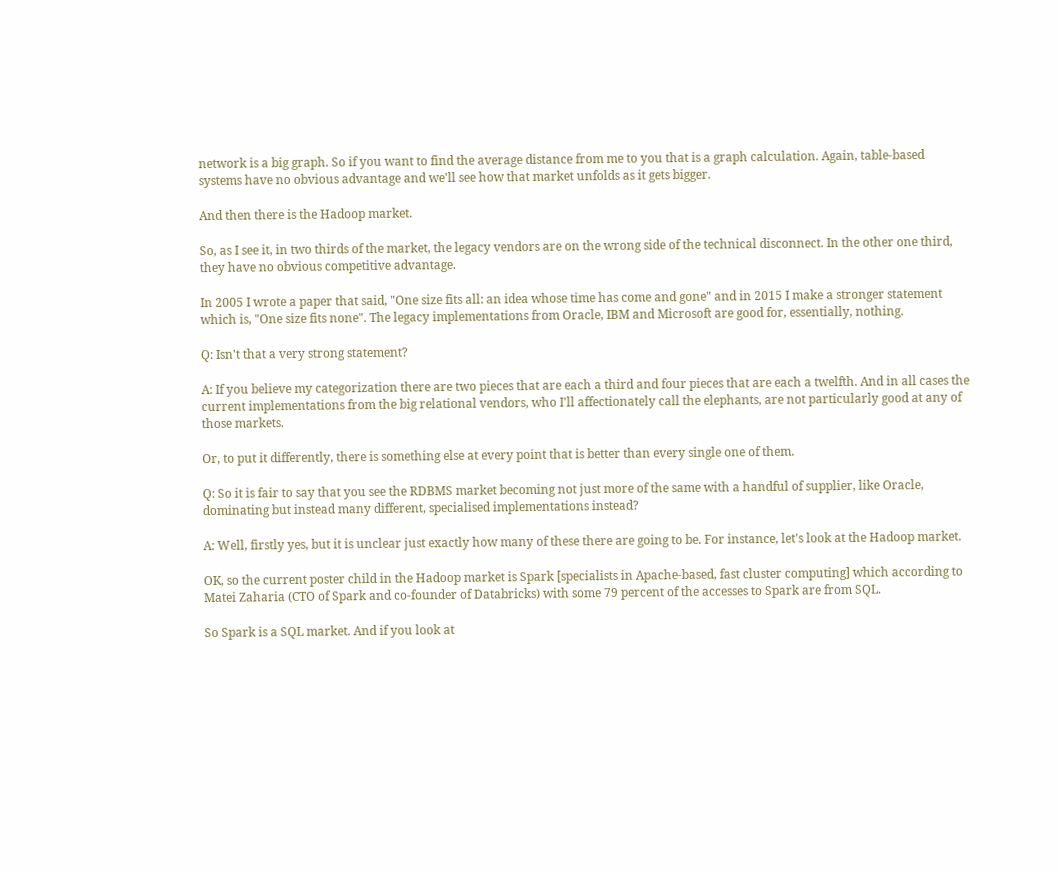network is a big graph. So if you want to find the average distance from me to you that is a graph calculation. Again, table-based systems have no obvious advantage and we'll see how that market unfolds as it gets bigger.

And then there is the Hadoop market.

So, as I see it, in two thirds of the market, the legacy vendors are on the wrong side of the technical disconnect. In the other one third, they have no obvious competitive advantage.

In 2005 I wrote a paper that said, "One size fits all: an idea whose time has come and gone" and in 2015 I make a stronger statement which is, "One size fits none". The legacy implementations from Oracle, IBM and Microsoft are good for, essentially, nothing.

Q: Isn't that a very strong statement?

A: If you believe my categorization there are two pieces that are each a third and four pieces that are each a twelfth. And in all cases the current implementations from the big relational vendors, who I'll affectionately call the elephants, are not particularly good at any of those markets.

Or, to put it differently, there is something else at every point that is better than every single one of them.

Q: So it is fair to say that you see the RDBMS market becoming not just more of the same with a handful of supplier, like Oracle, dominating but instead many different, specialised implementations instead?

A: Well, firstly yes, but it is unclear just exactly how many of these there are going to be. For instance, let's look at the Hadoop market.

OK, so the current poster child in the Hadoop market is Spark [specialists in Apache-based, fast cluster computing] which according to Matei Zaharia (CTO of Spark and co-founder of Databricks) with some 79 percent of the accesses to Spark are from SQL.

So Spark is a SQL market. And if you look at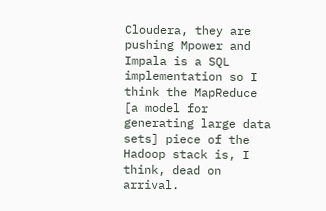Cloudera, they are pushing Mpower and Impala is a SQL implementation so I think the MapReduce [a model for generating large data sets] piece of the Hadoop stack is, I think, dead on arrival.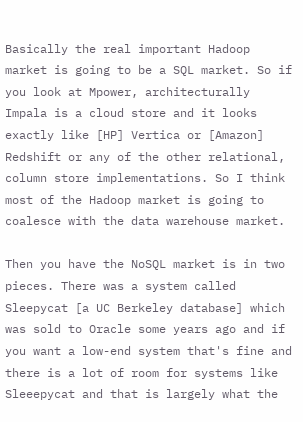Basically the real important Hadoop market is going to be a SQL market. So if you look at Mpower, architecturally Impala is a cloud store and it looks exactly like [HP] Vertica or [Amazon] Redshift or any of the other relational, column store implementations. So I think most of the Hadoop market is going to coalesce with the data warehouse market.

Then you have the NoSQL market is in two pieces. There was a system called Sleepycat [a UC Berkeley database] which was sold to Oracle some years ago and if you want a low-end system that's fine and there is a lot of room for systems like Sleeepycat and that is largely what the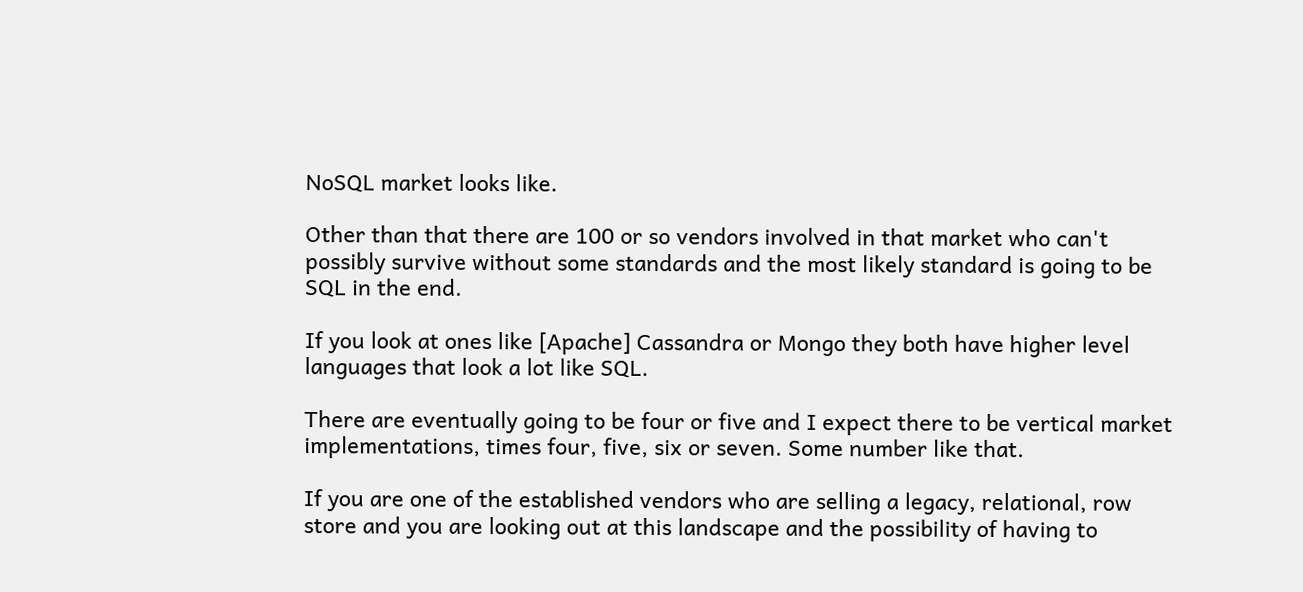NoSQL market looks like.

Other than that there are 100 or so vendors involved in that market who can't possibly survive without some standards and the most likely standard is going to be SQL in the end.

If you look at ones like [Apache] Cassandra or Mongo they both have higher level languages that look a lot like SQL.

There are eventually going to be four or five and I expect there to be vertical market implementations, times four, five, six or seven. Some number like that.

If you are one of the established vendors who are selling a legacy, relational, row store and you are looking out at this landscape and the possibility of having to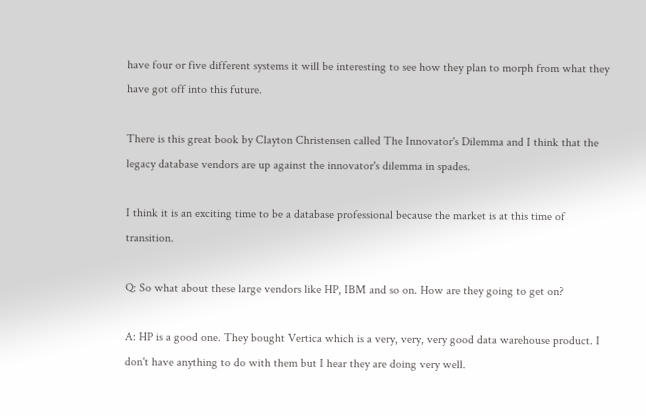have four or five different systems it will be interesting to see how they plan to morph from what they have got off into this future.

There is this great book by Clayton Christensen called The Innovator's Dilemma and I think that the legacy database vendors are up against the innovator's dilemma in spades.

I think it is an exciting time to be a database professional because the market is at this time of transition.

Q: So what about these large vendors like HP, IBM and so on. How are they going to get on?

A: HP is a good one. They bought Vertica which is a very, very, very good data warehouse product. I don't have anything to do with them but I hear they are doing very well.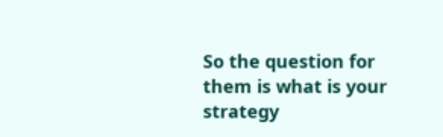So the question for them is what is your strategy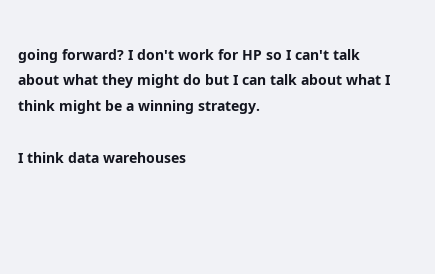going forward? I don't work for HP so I can't talk about what they might do but I can talk about what I think might be a winning strategy.

I think data warehouses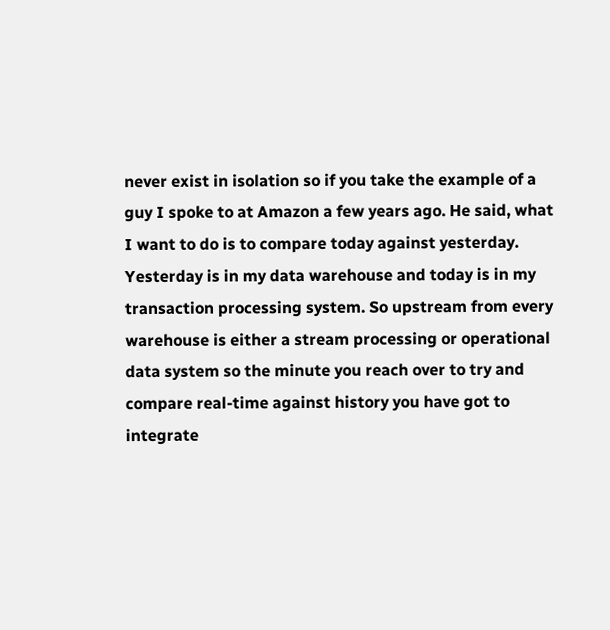never exist in isolation so if you take the example of a guy I spoke to at Amazon a few years ago. He said, what I want to do is to compare today against yesterday. Yesterday is in my data warehouse and today is in my transaction processing system. So upstream from every warehouse is either a stream processing or operational data system so the minute you reach over to try and compare real-time against history you have got to integrate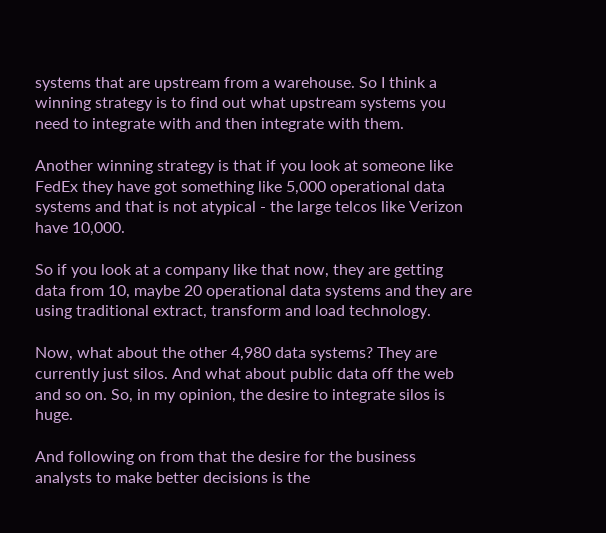systems that are upstream from a warehouse. So I think a winning strategy is to find out what upstream systems you need to integrate with and then integrate with them.

Another winning strategy is that if you look at someone like FedEx they have got something like 5,000 operational data systems and that is not atypical - the large telcos like Verizon have 10,000.

So if you look at a company like that now, they are getting data from 10, maybe 20 operational data systems and they are using traditional extract, transform and load technology.

Now, what about the other 4,980 data systems? They are currently just silos. And what about public data off the web and so on. So, in my opinion, the desire to integrate silos is huge.

And following on from that the desire for the business analysts to make better decisions is the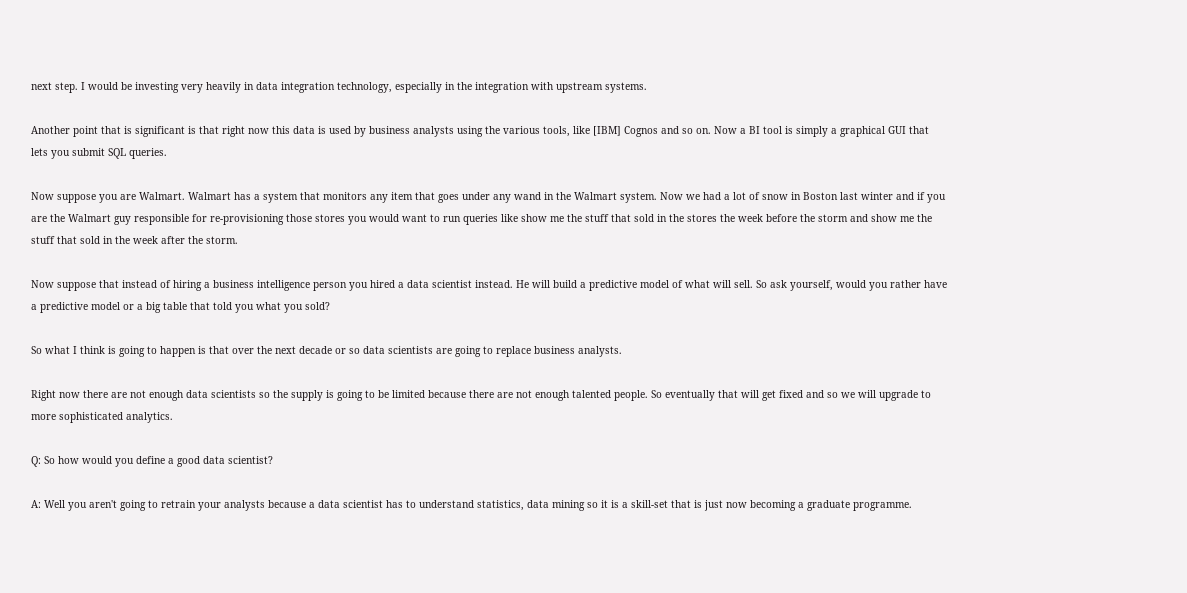next step. I would be investing very heavily in data integration technology, especially in the integration with upstream systems.

Another point that is significant is that right now this data is used by business analysts using the various tools, like [IBM] Cognos and so on. Now a BI tool is simply a graphical GUI that lets you submit SQL queries.

Now suppose you are Walmart. Walmart has a system that monitors any item that goes under any wand in the Walmart system. Now we had a lot of snow in Boston last winter and if you are the Walmart guy responsible for re-provisioning those stores you would want to run queries like show me the stuff that sold in the stores the week before the storm and show me the stuff that sold in the week after the storm.

Now suppose that instead of hiring a business intelligence person you hired a data scientist instead. He will build a predictive model of what will sell. So ask yourself, would you rather have a predictive model or a big table that told you what you sold?

So what I think is going to happen is that over the next decade or so data scientists are going to replace business analysts.

Right now there are not enough data scientists so the supply is going to be limited because there are not enough talented people. So eventually that will get fixed and so we will upgrade to more sophisticated analytics.

Q: So how would you define a good data scientist?

A: Well you aren't going to retrain your analysts because a data scientist has to understand statistics, data mining so it is a skill-set that is just now becoming a graduate programme.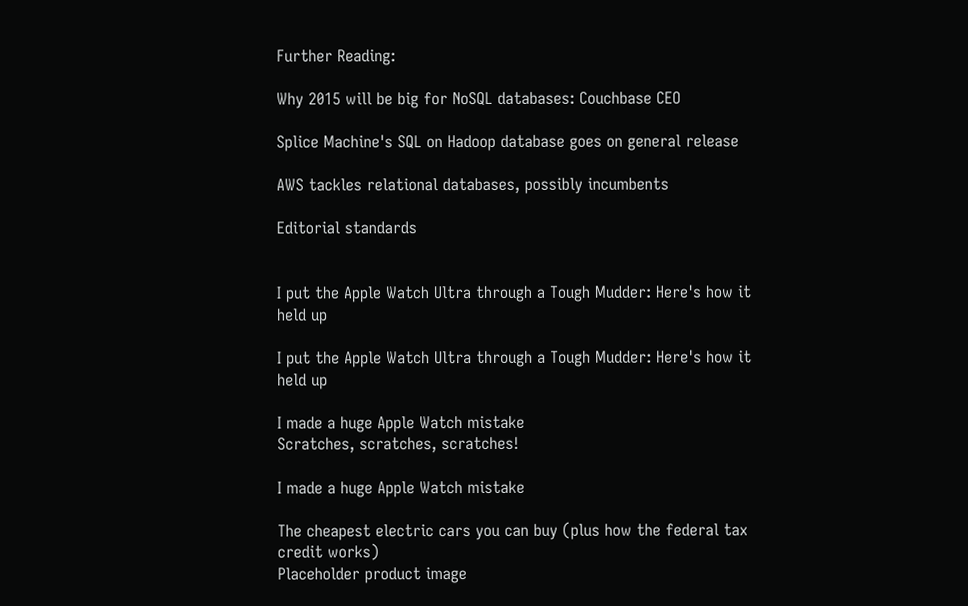Further Reading:

Why 2015 will be big for NoSQL databases: Couchbase CEO

Splice Machine's SQL on Hadoop database goes on general release

AWS tackles relational databases, possibly incumbents

Editorial standards


I put the Apple Watch Ultra through a Tough Mudder: Here's how it held up

I put the Apple Watch Ultra through a Tough Mudder: Here's how it held up

I made a huge Apple Watch mistake
Scratches, scratches, scratches!

I made a huge Apple Watch mistake

The cheapest electric cars you can buy (plus how the federal tax credit works)
Placeholder product image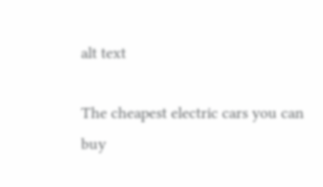alt text

The cheapest electric cars you can buy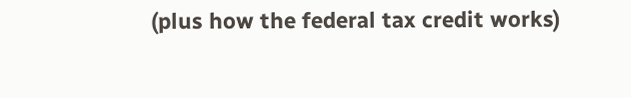(plus how the federal tax credit works)